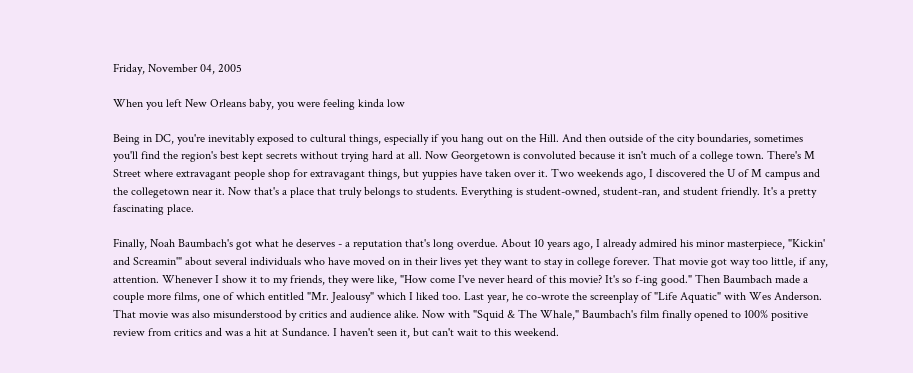Friday, November 04, 2005

When you left New Orleans baby, you were feeling kinda low

Being in DC, you're inevitably exposed to cultural things, especially if you hang out on the Hill. And then outside of the city boundaries, sometimes you'll find the region's best kept secrets without trying hard at all. Now Georgetown is convoluted because it isn't much of a college town. There's M Street where extravagant people shop for extravagant things, but yuppies have taken over it. Two weekends ago, I discovered the U of M campus and the collegetown near it. Now that's a place that truly belongs to students. Everything is student-owned, student-ran, and student friendly. It's a pretty fascinating place.

Finally, Noah Baumbach's got what he deserves - a reputation that's long overdue. About 10 years ago, I already admired his minor masterpiece, "Kickin' and Screamin'" about several individuals who have moved on in their lives yet they want to stay in college forever. That movie got way too little, if any, attention. Whenever I show it to my friends, they were like, "How come I've never heard of this movie? It's so f-ing good." Then Baumbach made a couple more films, one of which entitled "Mr. Jealousy" which I liked too. Last year, he co-wrote the screenplay of "Life Aquatic" with Wes Anderson. That movie was also misunderstood by critics and audience alike. Now with "Squid & The Whale," Baumbach's film finally opened to 100% positive review from critics and was a hit at Sundance. I haven't seen it, but can't wait to this weekend.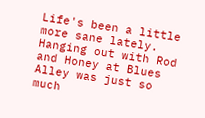Life's been a little more sane lately. Hanging out with Rod and Honey at Blues Alley was just so much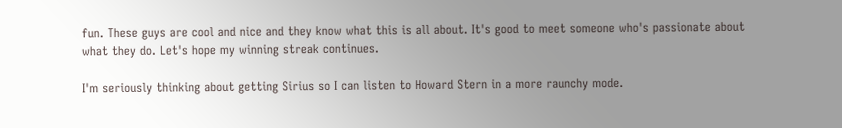fun. These guys are cool and nice and they know what this is all about. It's good to meet someone who's passionate about what they do. Let's hope my winning streak continues.

I'm seriously thinking about getting Sirius so I can listen to Howard Stern in a more raunchy mode.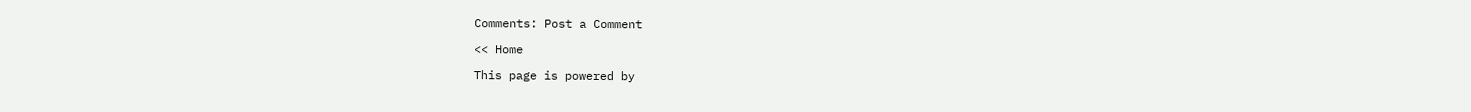Comments: Post a Comment

<< Home

This page is powered by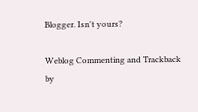Blogger. Isn't yours?

Weblog Commenting and Trackback by